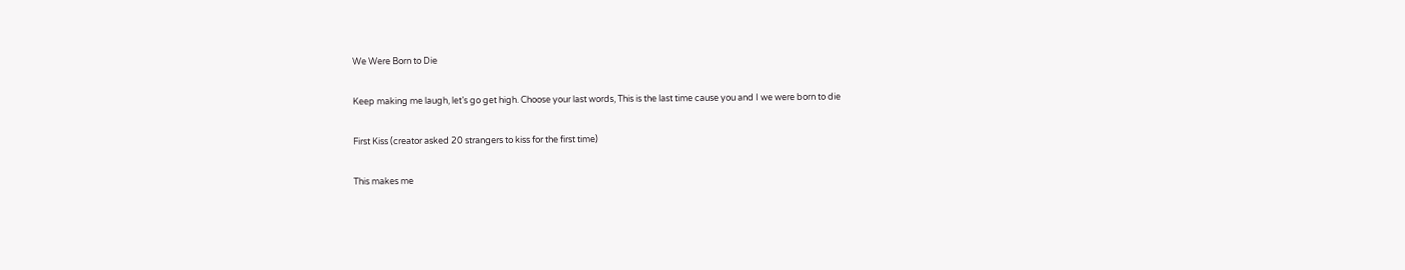We Were Born to Die

Keep making me laugh, let’s go get high. Choose your last words, This is the last time cause you and I we were born to die

First Kiss (creator asked 20 strangers to kiss for the first time)

This makes me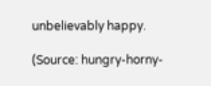unbelievably happy.

(Source: hungry-horny-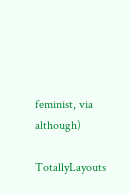feminist, via although)

TotallyLayouts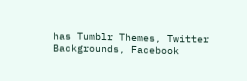has Tumblr Themes, Twitter Backgrounds, Facebook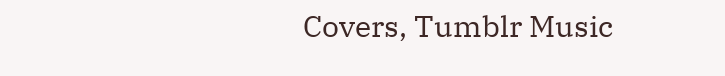Covers, Tumblr Music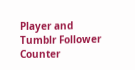Player and Tumblr Follower Counter